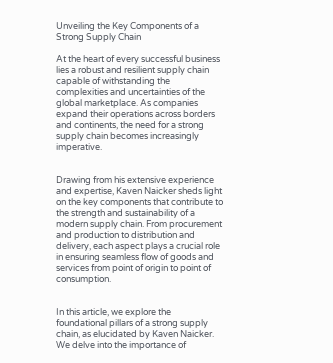Unveiling the Key Components of a Strong Supply Chain

At the heart of every successful business lies a robust and resilient supply chain capable of withstanding the complexities and uncertainties of the global marketplace. As companies expand their operations across borders and continents, the need for a strong supply chain becomes increasingly imperative.


Drawing from his extensive experience and expertise, Kaven Naicker sheds light on the key components that contribute to the strength and sustainability of a modern supply chain. From procurement and production to distribution and delivery, each aspect plays a crucial role in ensuring seamless flow of goods and services from point of origin to point of consumption.


In this article, we explore the foundational pillars of a strong supply chain, as elucidated by Kaven Naicker. We delve into the importance of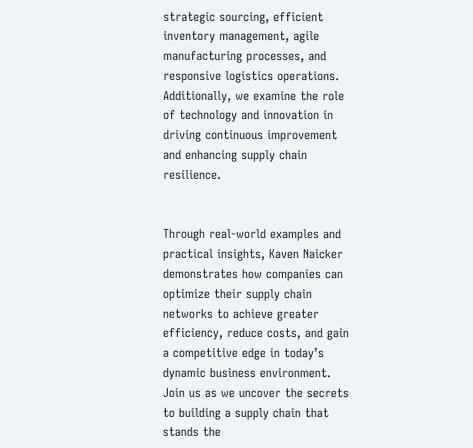strategic sourcing, efficient inventory management, agile manufacturing processes, and responsive logistics operations. Additionally, we examine the role of technology and innovation in driving continuous improvement and enhancing supply chain resilience.


Through real-world examples and practical insights, Kaven Naicker demonstrates how companies can optimize their supply chain networks to achieve greater efficiency, reduce costs, and gain a competitive edge in today’s dynamic business environment. Join us as we uncover the secrets to building a supply chain that stands the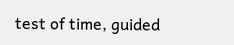test of time, guided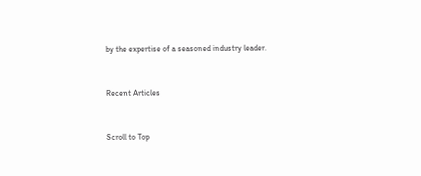by the expertise of a seasoned industry leader.


Recent Articles


Scroll to Top